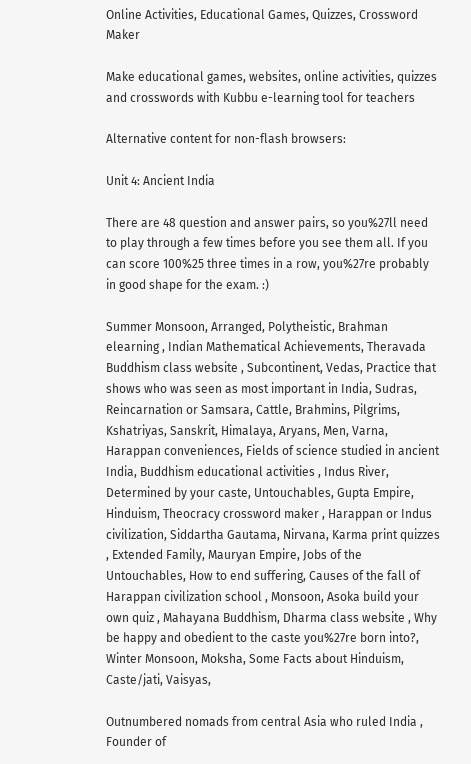Online Activities, Educational Games, Quizzes, Crossword Maker

Make educational games, websites, online activities, quizzes and crosswords with Kubbu e-learning tool for teachers

Alternative content for non-flash browsers:

Unit 4: Ancient India

There are 48 question and answer pairs, so you%27ll need to play through a few times before you see them all. If you can score 100%25 three times in a row, you%27re probably in good shape for the exam. :)

Summer Monsoon, Arranged, Polytheistic, Brahman elearning , Indian Mathematical Achievements, Theravada Buddhism class website , Subcontinent, Vedas, Practice that shows who was seen as most important in India, Sudras, Reincarnation or Samsara, Cattle, Brahmins, Pilgrims, Kshatriyas, Sanskrit, Himalaya, Aryans, Men, Varna, Harappan conveniences, Fields of science studied in ancient India, Buddhism educational activities , Indus River, Determined by your caste, Untouchables, Gupta Empire, Hinduism, Theocracy crossword maker , Harappan or Indus civilization, Siddartha Gautama, Nirvana, Karma print quizzes , Extended Family, Mauryan Empire, Jobs of the Untouchables, How to end suffering, Causes of the fall of Harappan civilization school , Monsoon, Asoka build your own quiz , Mahayana Buddhism, Dharma class website , Why be happy and obedient to the caste you%27re born into?, Winter Monsoon, Moksha, Some Facts about Hinduism, Caste/jati, Vaisyas,

Outnumbered nomads from central Asia who ruled India , Founder of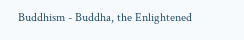Buddhism - Buddha, the Enlightened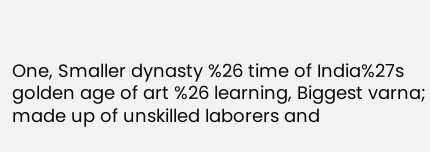One, Smaller dynasty %26 time of India%27s golden age of art %26 learning, Biggest varna; made up of unskilled laborers and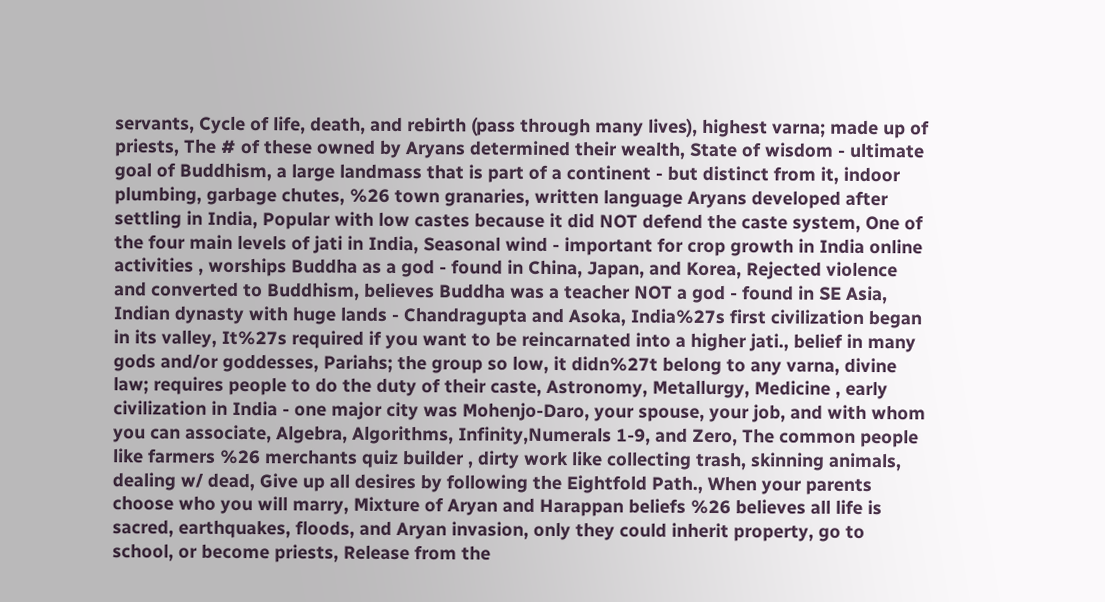servants, Cycle of life, death, and rebirth (pass through many lives), highest varna; made up of priests, The # of these owned by Aryans determined their wealth, State of wisdom - ultimate goal of Buddhism, a large landmass that is part of a continent - but distinct from it, indoor plumbing, garbage chutes, %26 town granaries, written language Aryans developed after settling in India, Popular with low castes because it did NOT defend the caste system, One of the four main levels of jati in India, Seasonal wind - important for crop growth in India online activities , worships Buddha as a god - found in China, Japan, and Korea, Rejected violence and converted to Buddhism, believes Buddha was a teacher NOT a god - found in SE Asia, Indian dynasty with huge lands - Chandragupta and Asoka, India%27s first civilization began in its valley, It%27s required if you want to be reincarnated into a higher jati., belief in many gods and/or goddesses, Pariahs; the group so low, it didn%27t belong to any varna, divine law; requires people to do the duty of their caste, Astronomy, Metallurgy, Medicine , early civilization in India - one major city was Mohenjo-Daro, your spouse, your job, and with whom you can associate, Algebra, Algorithms, Infinity,Numerals 1-9, and Zero, The common people like farmers %26 merchants quiz builder , dirty work like collecting trash, skinning animals, dealing w/ dead, Give up all desires by following the Eightfold Path., When your parents choose who you will marry, Mixture of Aryan and Harappan beliefs %26 believes all life is sacred, earthquakes, floods, and Aryan invasion, only they could inherit property, go to school, or become priests, Release from the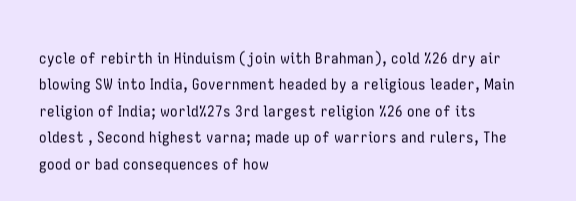cycle of rebirth in Hinduism (join with Brahman), cold %26 dry air blowing SW into India, Government headed by a religious leader, Main religion of India; world%27s 3rd largest religion %26 one of its oldest , Second highest varna; made up of warriors and rulers, The good or bad consequences of how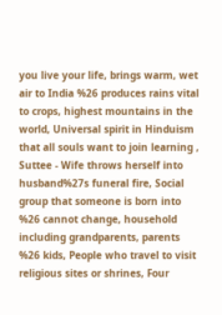you live your life, brings warm, wet air to India %26 produces rains vital to crops, highest mountains in the world, Universal spirit in Hinduism that all souls want to join learning , Suttee - Wife throws herself into husband%27s funeral fire, Social group that someone is born into %26 cannot change, household including grandparents, parents %26 kids, People who travel to visit religious sites or shrines, Four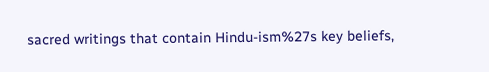sacred writings that contain Hindu-ism%27s key beliefs,